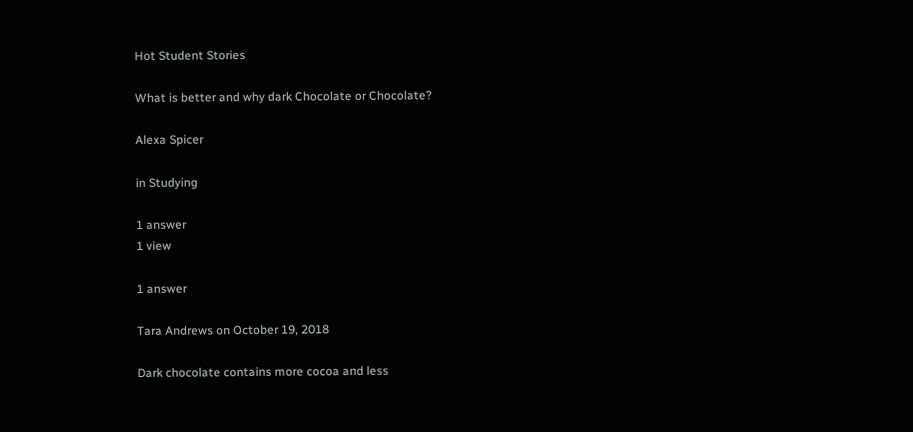Hot Student Stories

What is better and why dark Chocolate or Chocolate?

Alexa Spicer

in Studying

1 answer
1 view

1 answer

Tara Andrews on October 19, 2018

Dark chocolate contains more cocoa and less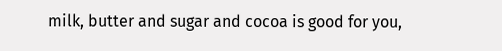milk, butter and sugar and cocoa is good for you,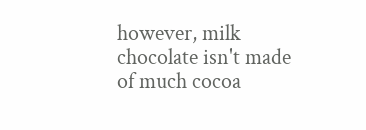however, milk chocolate isn't made of much cocoa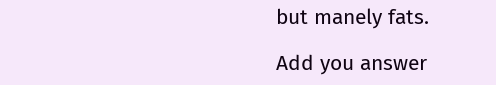but manely fats.

Add you answer